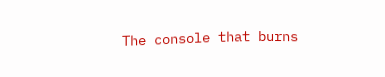The console that burns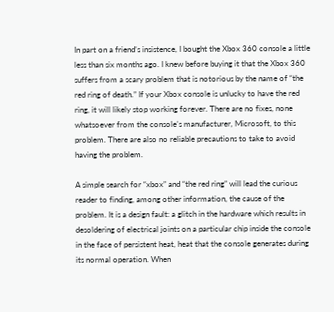In part on a friend’s insistence, I bought the Xbox 360 console a little less than six months ago. I knew before buying it that the Xbox 360 suffers from a scary problem that is notorious by the name of “the red ring of death.” If your Xbox console is unlucky to have the red ring, it will likely stop working forever. There are no fixes, none whatsoever from the console’s manufacturer, Microsoft, to this problem. There are also no reliable precautions to take to avoid having the problem.

A simple search for “xbox” and “the red ring” will lead the curious reader to finding, among other information, the cause of the problem. It is a design fault: a glitch in the hardware which results in desoldering of electrical joints on a particular chip inside the console in the face of persistent heat, heat that the console generates during its normal operation. When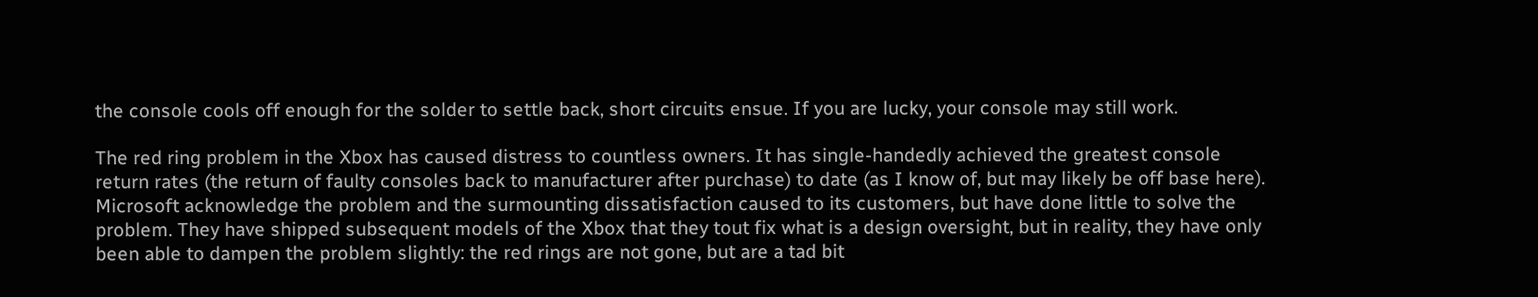the console cools off enough for the solder to settle back, short circuits ensue. If you are lucky, your console may still work.

The red ring problem in the Xbox has caused distress to countless owners. It has single-handedly achieved the greatest console return rates (the return of faulty consoles back to manufacturer after purchase) to date (as I know of, but may likely be off base here). Microsoft acknowledge the problem and the surmounting dissatisfaction caused to its customers, but have done little to solve the problem. They have shipped subsequent models of the Xbox that they tout fix what is a design oversight, but in reality, they have only been able to dampen the problem slightly: the red rings are not gone, but are a tad bit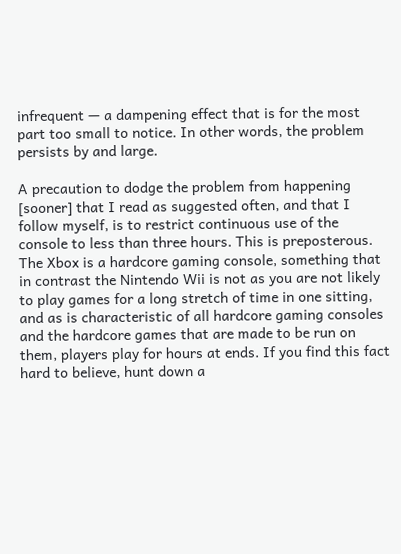infrequent — a dampening effect that is for the most part too small to notice. In other words, the problem persists by and large.

A precaution to dodge the problem from happening [sooner] that I read as suggested often, and that I follow myself, is to restrict continuous use of the console to less than three hours. This is preposterous. The Xbox is a hardcore gaming console, something that in contrast the Nintendo Wii is not as you are not likely to play games for a long stretch of time in one sitting, and as is characteristic of all hardcore gaming consoles and the hardcore games that are made to be run on them, players play for hours at ends. If you find this fact hard to believe, hunt down a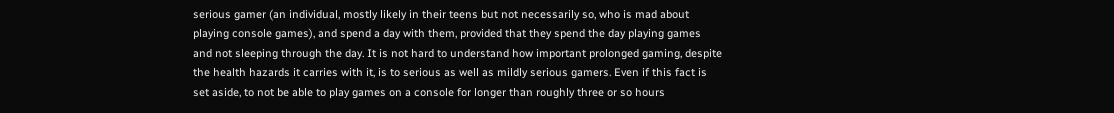serious gamer (an individual, mostly likely in their teens but not necessarily so, who is mad about playing console games), and spend a day with them, provided that they spend the day playing games and not sleeping through the day. It is not hard to understand how important prolonged gaming, despite the health hazards it carries with it, is to serious as well as mildly serious gamers. Even if this fact is set aside, to not be able to play games on a console for longer than roughly three or so hours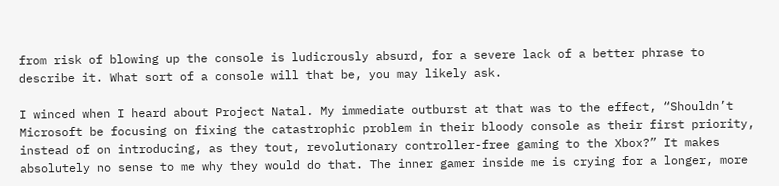from risk of blowing up the console is ludicrously absurd, for a severe lack of a better phrase to describe it. What sort of a console will that be, you may likely ask.

I winced when I heard about Project Natal. My immediate outburst at that was to the effect, “Shouldn’t Microsoft be focusing on fixing the catastrophic problem in their bloody console as their first priority, instead of on introducing, as they tout, revolutionary controller-free gaming to the Xbox?” It makes absolutely no sense to me why they would do that. The inner gamer inside me is crying for a longer, more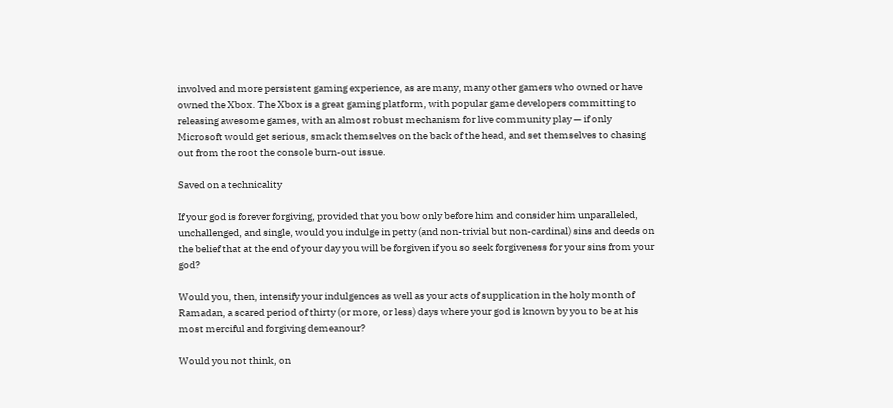involved and more persistent gaming experience, as are many, many other gamers who owned or have owned the Xbox. The Xbox is a great gaming platform, with popular game developers committing to releasing awesome games, with an almost robust mechanism for live community play — if only Microsoft would get serious, smack themselves on the back of the head, and set themselves to chasing out from the root the console burn-out issue.

Saved on a technicality

If your god is forever forgiving, provided that you bow only before him and consider him unparalleled, unchallenged, and single, would you indulge in petty (and non-trivial but non-cardinal) sins and deeds on the belief that at the end of your day you will be forgiven if you so seek forgiveness for your sins from your god?

Would you, then, intensify your indulgences as well as your acts of supplication in the holy month of Ramadan, a scared period of thirty (or more, or less) days where your god is known by you to be at his most merciful and forgiving demeanour?

Would you not think, on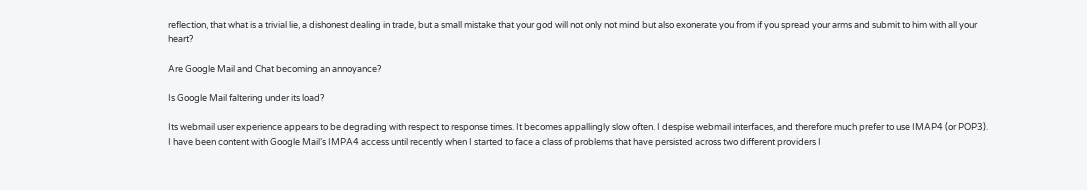reflection, that what is a trivial lie, a dishonest dealing in trade, but a small mistake that your god will not only not mind but also exonerate you from if you spread your arms and submit to him with all your heart?

Are Google Mail and Chat becoming an annoyance?

Is Google Mail faltering under its load?

Its webmail user experience appears to be degrading with respect to response times. It becomes appallingly slow often. I despise webmail interfaces, and therefore much prefer to use IMAP4 (or POP3). I have been content with Google Mail’s IMPA4 access until recently when I started to face a class of problems that have persisted across two different providers I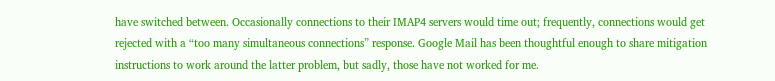have switched between. Occasionally connections to their IMAP4 servers would time out; frequently, connections would get rejected with a “too many simultaneous connections” response. Google Mail has been thoughtful enough to share mitigation instructions to work around the latter problem, but sadly, those have not worked for me.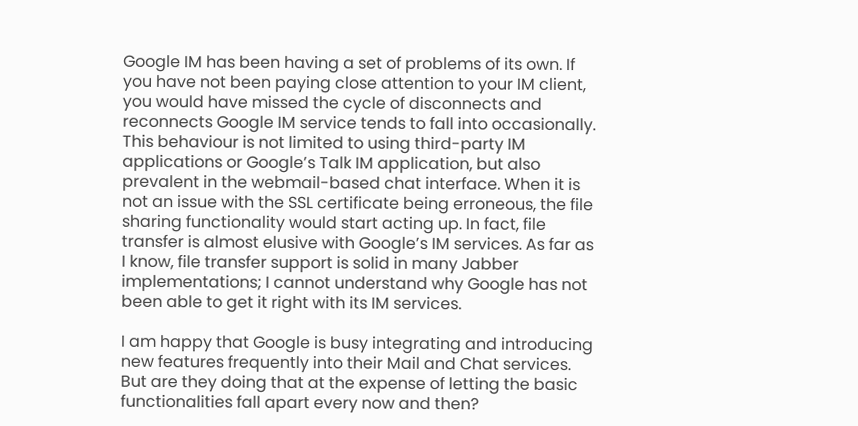Google IM has been having a set of problems of its own. If you have not been paying close attention to your IM client, you would have missed the cycle of disconnects and reconnects Google IM service tends to fall into occasionally. This behaviour is not limited to using third-party IM applications or Google’s Talk IM application, but also prevalent in the webmail-based chat interface. When it is not an issue with the SSL certificate being erroneous, the file sharing functionality would start acting up. In fact, file transfer is almost elusive with Google’s IM services. As far as I know, file transfer support is solid in many Jabber implementations; I cannot understand why Google has not been able to get it right with its IM services.

I am happy that Google is busy integrating and introducing new features frequently into their Mail and Chat services. But are they doing that at the expense of letting the basic functionalities fall apart every now and then?